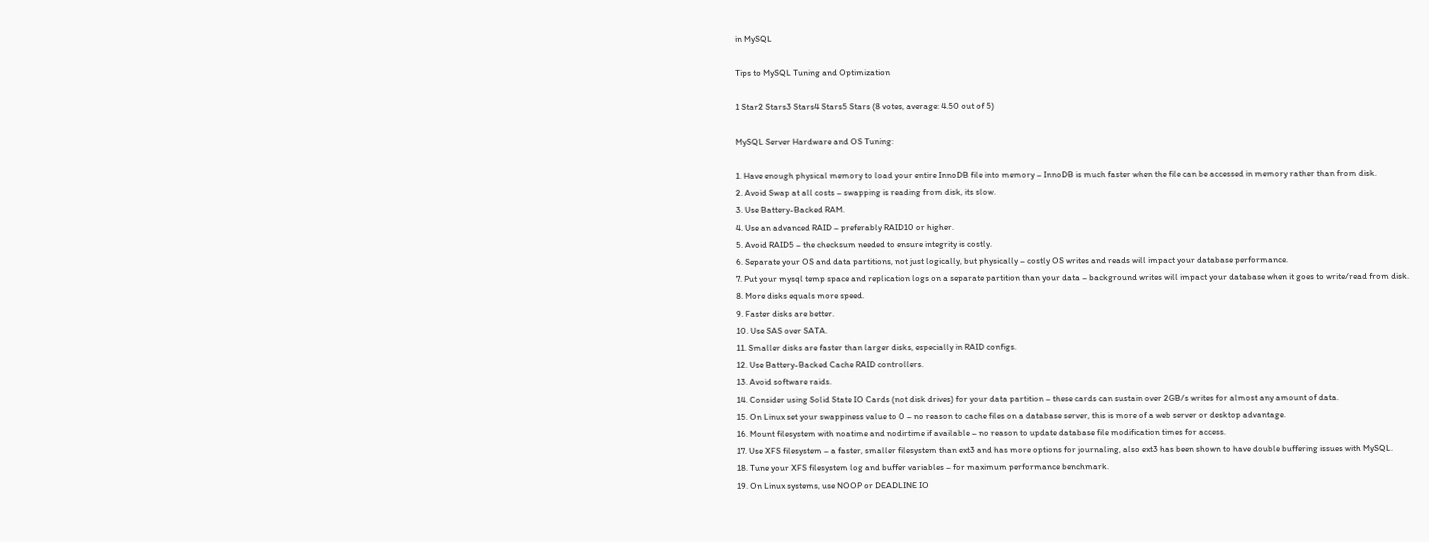in MySQL

Tips to MySQL Tuning and Optimization

1 Star2 Stars3 Stars4 Stars5 Stars (8 votes, average: 4.50 out of 5)

MySQL Server Hardware and OS Tuning:

1. Have enough physical memory to load your entire InnoDB file into memory – InnoDB is much faster when the file can be accessed in memory rather than from disk.
2. Avoid Swap at all costs – swapping is reading from disk, its slow.
3. Use Battery-Backed RAM.
4. Use an advanced RAID – preferably RAID10 or higher.
5. Avoid RAID5 – the checksum needed to ensure integrity is costly.
6. Separate your OS and data partitions, not just logically, but physically – costly OS writes and reads will impact your database performance.
7. Put your mysql temp space and replication logs on a separate partition than your data – background writes will impact your database when it goes to write/read from disk.
8. More disks equals more speed.
9. Faster disks are better.
10. Use SAS over SATA.
11. Smaller disks are faster than larger disks, especially in RAID configs.
12. Use Battery-Backed Cache RAID controllers.
13. Avoid software raids.
14. Consider using Solid State IO Cards (not disk drives) for your data partition – these cards can sustain over 2GB/s writes for almost any amount of data.
15. On Linux set your swappiness value to 0 – no reason to cache files on a database server, this is more of a web server or desktop advantage.
16. Mount filesystem with noatime and nodirtime if available – no reason to update database file modification times for access.
17. Use XFS filesystem – a faster, smaller filesystem than ext3 and has more options for journaling, also ext3 has been shown to have double buffering issues with MySQL.
18. Tune your XFS filesystem log and buffer variables – for maximum performance benchmark.
19. On Linux systems, use NOOP or DEADLINE IO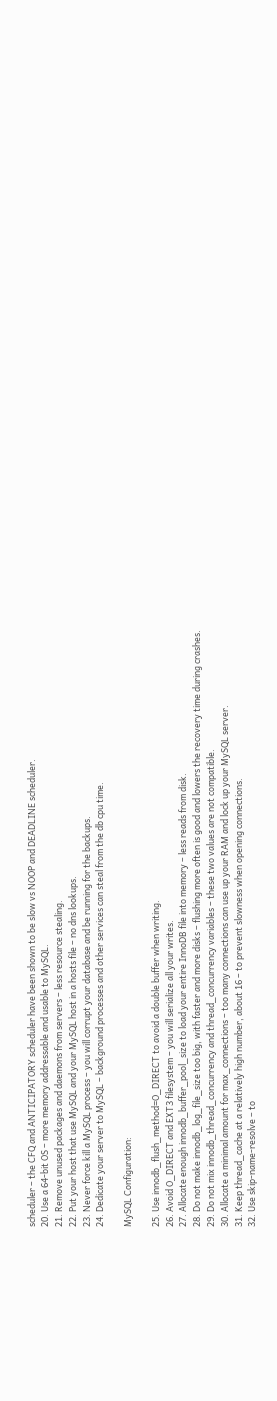scheduler – the CFQ and ANTICIPATORY scheduler have been shown to be slow vs NOOP and DEADLINE scheduler.
20. Use a 64-bit OS – more memory addressable and usable to MySQL.
21. Remove unused packages and daemons from servers – less resource stealing.
22. Put your host that use MySQL and your MySQL host in a hosts file – no dns lookups.
23. Never force kill a MySQL process – you will corrupt your database and be running for the backups.
24. Dedicate your server to MySQL – background processes and other services can steal from the db cpu time.

MySQL Configuration:

25. Use innodb_flush_method=O_DIRECT to avoid a double buffer when writing.
26. Avoid O_DIRECT and EXT3 filesystem – you will serialize all your writes.
27. Allocate enough innodb_buffer_pool_size to load your entire InnoDB file into memory – less reads from disk.
28. Do not make innodb_log_file_size too big, with faster and more disks – flushing more often is good and lowers the recovery time during crashes.
29. Do not mix innodb_thread_concurrency and thread_concurrency variables – these two values are not compatible.
30. Allocate a minimal amount for max_connections – too many connections can use up your RAM and lock up your MySQL server.
31. Keep thread_cache at a relatively high number, about 16 – to prevent slowness when opening connections.
32. Use skip-name-resolve – to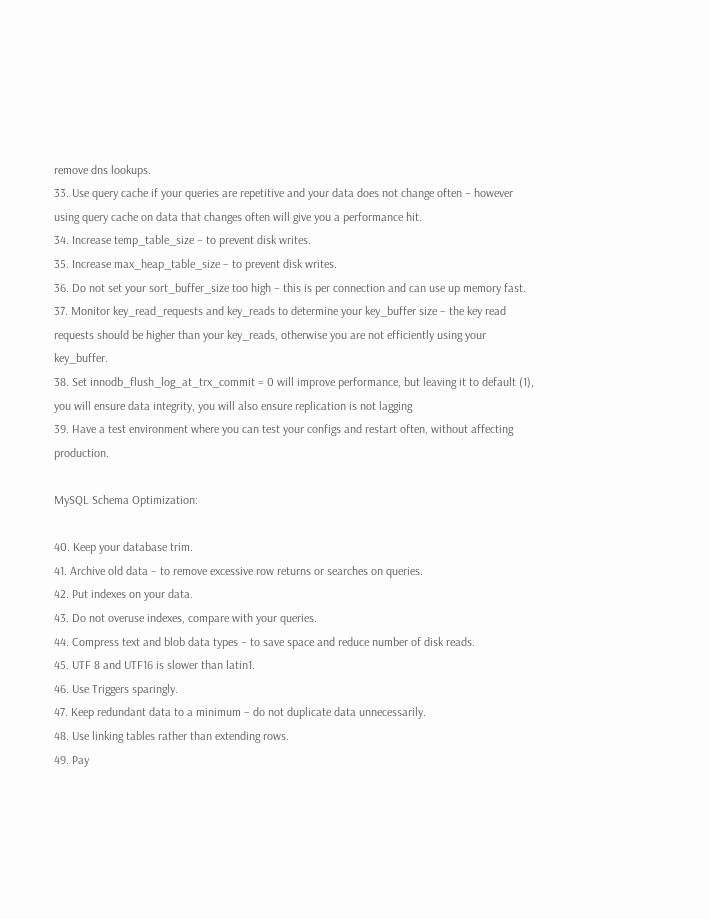remove dns lookups.
33. Use query cache if your queries are repetitive and your data does not change often – however using query cache on data that changes often will give you a performance hit.
34. Increase temp_table_size – to prevent disk writes.
35. Increase max_heap_table_size – to prevent disk writes.
36. Do not set your sort_buffer_size too high – this is per connection and can use up memory fast.
37. Monitor key_read_requests and key_reads to determine your key_buffer size – the key read requests should be higher than your key_reads, otherwise you are not efficiently using your key_buffer.
38. Set innodb_flush_log_at_trx_commit = 0 will improve performance, but leaving it to default (1), you will ensure data integrity, you will also ensure replication is not lagging
39. Have a test environment where you can test your configs and restart often, without affecting production.

MySQL Schema Optimization:

40. Keep your database trim.
41. Archive old data – to remove excessive row returns or searches on queries.
42. Put indexes on your data.
43. Do not overuse indexes, compare with your queries.
44. Compress text and blob data types – to save space and reduce number of disk reads.
45. UTF 8 and UTF16 is slower than latin1.
46. Use Triggers sparingly.
47. Keep redundant data to a minimum – do not duplicate data unnecessarily.
48. Use linking tables rather than extending rows.
49. Pay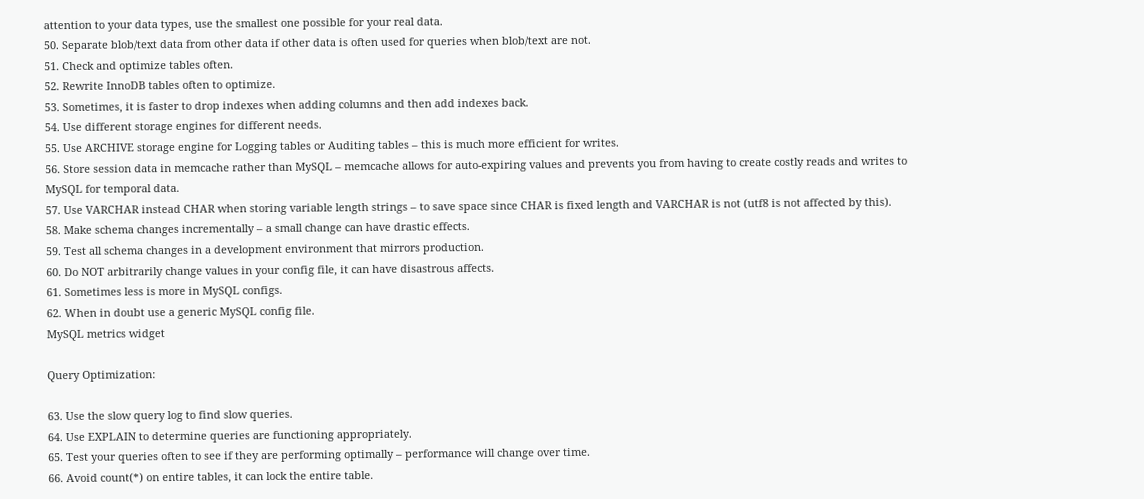attention to your data types, use the smallest one possible for your real data.
50. Separate blob/text data from other data if other data is often used for queries when blob/text are not.
51. Check and optimize tables often.
52. Rewrite InnoDB tables often to optimize.
53. Sometimes, it is faster to drop indexes when adding columns and then add indexes back.
54. Use different storage engines for different needs.
55. Use ARCHIVE storage engine for Logging tables or Auditing tables – this is much more efficient for writes.
56. Store session data in memcache rather than MySQL – memcache allows for auto-expiring values and prevents you from having to create costly reads and writes to MySQL for temporal data.
57. Use VARCHAR instead CHAR when storing variable length strings – to save space since CHAR is fixed length and VARCHAR is not (utf8 is not affected by this).
58. Make schema changes incrementally – a small change can have drastic effects.
59. Test all schema changes in a development environment that mirrors production.
60. Do NOT arbitrarily change values in your config file, it can have disastrous affects.
61. Sometimes less is more in MySQL configs.
62. When in doubt use a generic MySQL config file.
MySQL metrics widget

Query Optimization:

63. Use the slow query log to find slow queries.
64. Use EXPLAIN to determine queries are functioning appropriately.
65. Test your queries often to see if they are performing optimally – performance will change over time.
66. Avoid count(*) on entire tables, it can lock the entire table.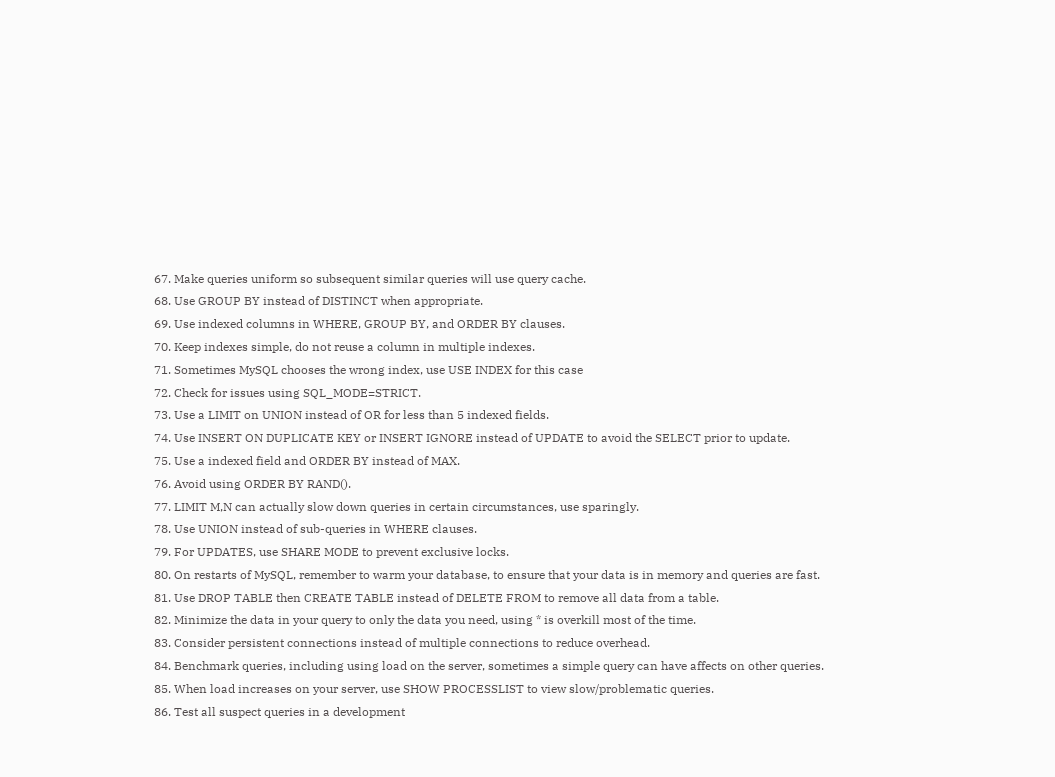67. Make queries uniform so subsequent similar queries will use query cache.
68. Use GROUP BY instead of DISTINCT when appropriate.
69. Use indexed columns in WHERE, GROUP BY, and ORDER BY clauses.
70. Keep indexes simple, do not reuse a column in multiple indexes.
71. Sometimes MySQL chooses the wrong index, use USE INDEX for this case
72. Check for issues using SQL_MODE=STRICT.
73. Use a LIMIT on UNION instead of OR for less than 5 indexed fields.
74. Use INSERT ON DUPLICATE KEY or INSERT IGNORE instead of UPDATE to avoid the SELECT prior to update.
75. Use a indexed field and ORDER BY instead of MAX.
76. Avoid using ORDER BY RAND().
77. LIMIT M,N can actually slow down queries in certain circumstances, use sparingly.
78. Use UNION instead of sub-queries in WHERE clauses.
79. For UPDATES, use SHARE MODE to prevent exclusive locks.
80. On restarts of MySQL, remember to warm your database, to ensure that your data is in memory and queries are fast.
81. Use DROP TABLE then CREATE TABLE instead of DELETE FROM to remove all data from a table.
82. Minimize the data in your query to only the data you need, using * is overkill most of the time.
83. Consider persistent connections instead of multiple connections to reduce overhead.
84. Benchmark queries, including using load on the server, sometimes a simple query can have affects on other queries.
85. When load increases on your server, use SHOW PROCESSLIST to view slow/problematic queries.
86. Test all suspect queries in a development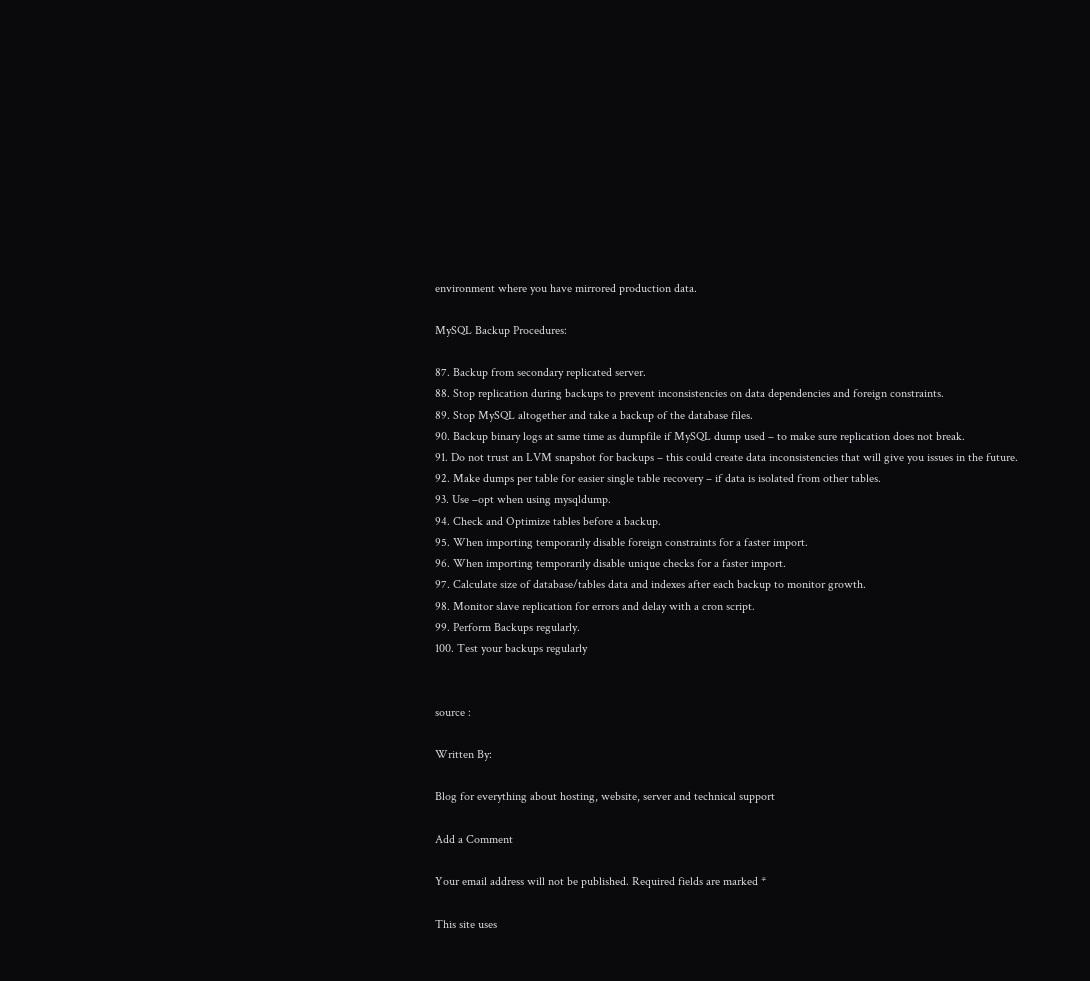environment where you have mirrored production data.

MySQL Backup Procedures:

87. Backup from secondary replicated server.
88. Stop replication during backups to prevent inconsistencies on data dependencies and foreign constraints.
89. Stop MySQL altogether and take a backup of the database files.
90. Backup binary logs at same time as dumpfile if MySQL dump used – to make sure replication does not break.
91. Do not trust an LVM snapshot for backups – this could create data inconsistencies that will give you issues in the future.
92. Make dumps per table for easier single table recovery – if data is isolated from other tables.
93. Use –opt when using mysqldump.
94. Check and Optimize tables before a backup.
95. When importing temporarily disable foreign constraints for a faster import.
96. When importing temporarily disable unique checks for a faster import.
97. Calculate size of database/tables data and indexes after each backup to monitor growth.
98. Monitor slave replication for errors and delay with a cron script.
99. Perform Backups regularly.
100. Test your backups regularly


source :

Written By:

Blog for everything about hosting, website, server and technical support

Add a Comment

Your email address will not be published. Required fields are marked *

This site uses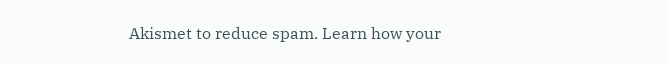Akismet to reduce spam. Learn how your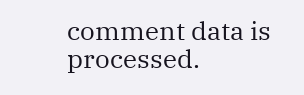comment data is processed.